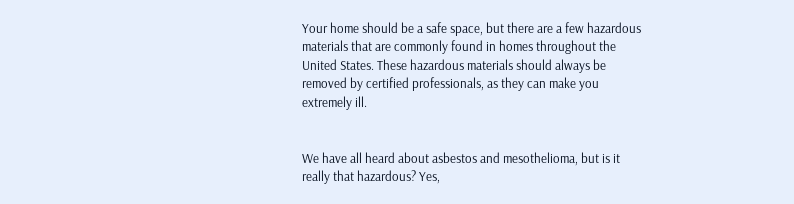Your home should be a safe space, but there are a few hazardous materials that are commonly found in homes throughout the United States. These hazardous materials should always be removed by certified professionals, as they can make you extremely ill.


We have all heard about asbestos and mesothelioma, but is it really that hazardous? Yes,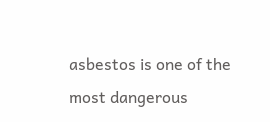asbestos is one of the most dangerous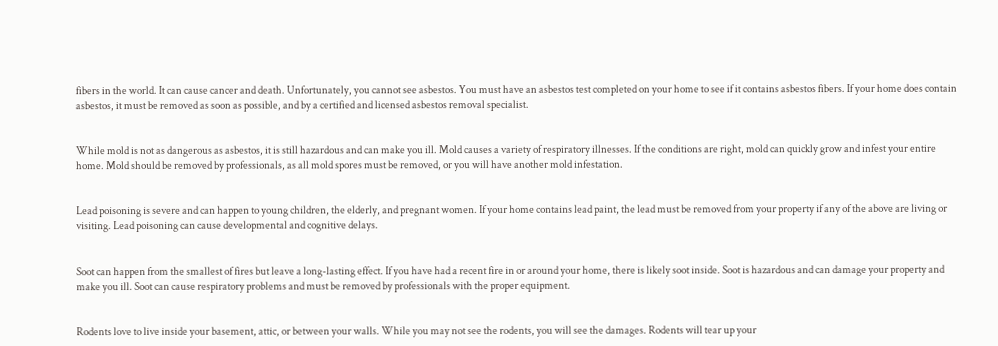fibers in the world. It can cause cancer and death. Unfortunately, you cannot see asbestos. You must have an asbestos test completed on your home to see if it contains asbestos fibers. If your home does contain asbestos, it must be removed as soon as possible, and by a certified and licensed asbestos removal specialist.


While mold is not as dangerous as asbestos, it is still hazardous and can make you ill. Mold causes a variety of respiratory illnesses. If the conditions are right, mold can quickly grow and infest your entire home. Mold should be removed by professionals, as all mold spores must be removed, or you will have another mold infestation.


Lead poisoning is severe and can happen to young children, the elderly, and pregnant women. If your home contains lead paint, the lead must be removed from your property if any of the above are living or visiting. Lead poisoning can cause developmental and cognitive delays.


Soot can happen from the smallest of fires but leave a long-lasting effect. If you have had a recent fire in or around your home, there is likely soot inside. Soot is hazardous and can damage your property and make you ill. Soot can cause respiratory problems and must be removed by professionals with the proper equipment.


Rodents love to live inside your basement, attic, or between your walls. While you may not see the rodents, you will see the damages. Rodents will tear up your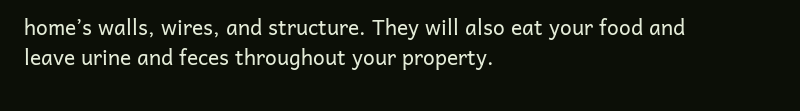home’s walls, wires, and structure. They will also eat your food and leave urine and feces throughout your property.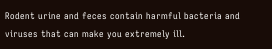Rodent urine and feces contain harmful bacteria and viruses that can make you extremely ill.